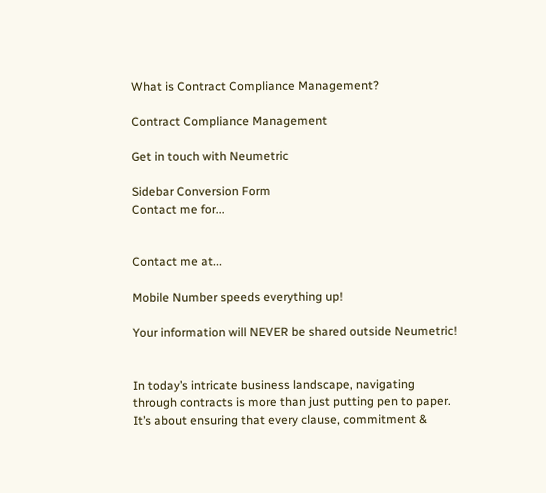What is Contract Compliance Management?

Contract Compliance Management

Get in touch with Neumetric

Sidebar Conversion Form
Contact me for...


Contact me at...

Mobile Number speeds everything up!

Your information will NEVER be shared outside Neumetric!


In today’s intricate business landscape, navigating through contracts is more than just putting pen to paper. It’s about ensuring that every clause, commitment &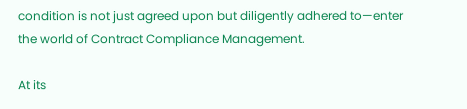condition is not just agreed upon but diligently adhered to—enter the world of Contract Compliance Management.

At its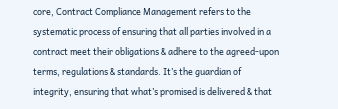core, Contract Compliance Management refers to the systematic process of ensuring that all parties involved in a contract meet their obligations & adhere to the agreed-upon terms, regulations & standards. It’s the guardian of integrity, ensuring that what’s promised is delivered & that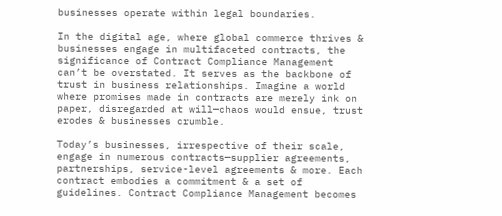businesses operate within legal boundaries.

In the digital age, where global commerce thrives & businesses engage in multifaceted contracts, the significance of Contract Compliance Management can’t be overstated. It serves as the backbone of trust in business relationships. Imagine a world where promises made in contracts are merely ink on paper, disregarded at will—chaos would ensue, trust erodes & businesses crumble.

Today’s businesses, irrespective of their scale, engage in numerous contracts—supplier agreements, partnerships, service-level agreements & more. Each contract embodies a commitment & a set of guidelines. Contract Compliance Management becomes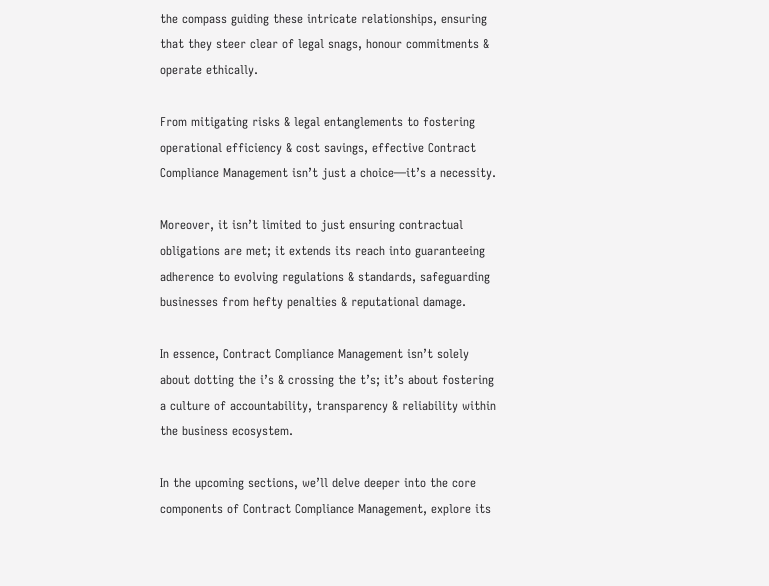the compass guiding these intricate relationships, ensuring that they steer clear of legal snags, honour commitments & operate ethically.

From mitigating risks & legal entanglements to fostering operational efficiency & cost savings, effective Contract Compliance Management isn’t just a choice—it’s a necessity.

Moreover, it isn’t limited to just ensuring contractual obligations are met; it extends its reach into guaranteeing adherence to evolving regulations & standards, safeguarding businesses from hefty penalties & reputational damage.

In essence, Contract Compliance Management isn’t solely about dotting the i’s & crossing the t’s; it’s about fostering a culture of accountability, transparency & reliability within the business ecosystem.

In the upcoming sections, we’ll delve deeper into the core components of Contract Compliance Management, explore its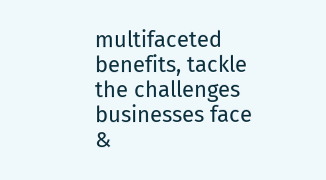multifaceted benefits, tackle the challenges businesses face &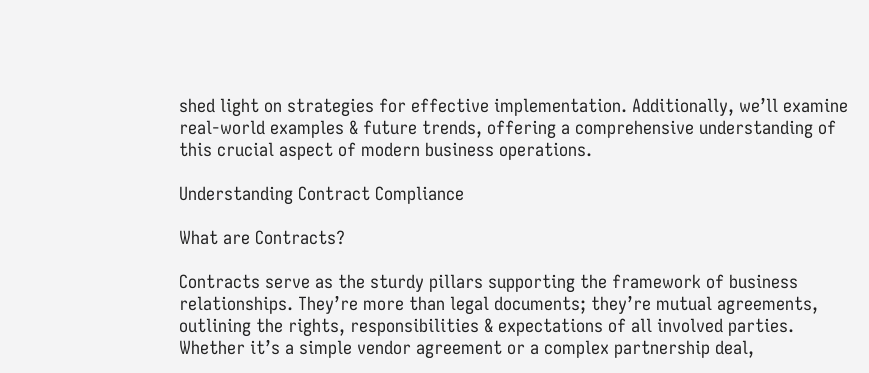shed light on strategies for effective implementation. Additionally, we’ll examine real-world examples & future trends, offering a comprehensive understanding of this crucial aspect of modern business operations.

Understanding Contract Compliance

What are Contracts?

Contracts serve as the sturdy pillars supporting the framework of business relationships. They’re more than legal documents; they’re mutual agreements, outlining the rights, responsibilities & expectations of all involved parties. Whether it’s a simple vendor agreement or a complex partnership deal,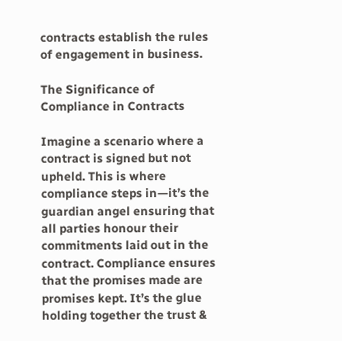contracts establish the rules of engagement in business.

The Significance of Compliance in Contracts

Imagine a scenario where a contract is signed but not upheld. This is where compliance steps in—it’s the guardian angel ensuring that all parties honour their commitments laid out in the contract. Compliance ensures that the promises made are promises kept. It’s the glue holding together the trust &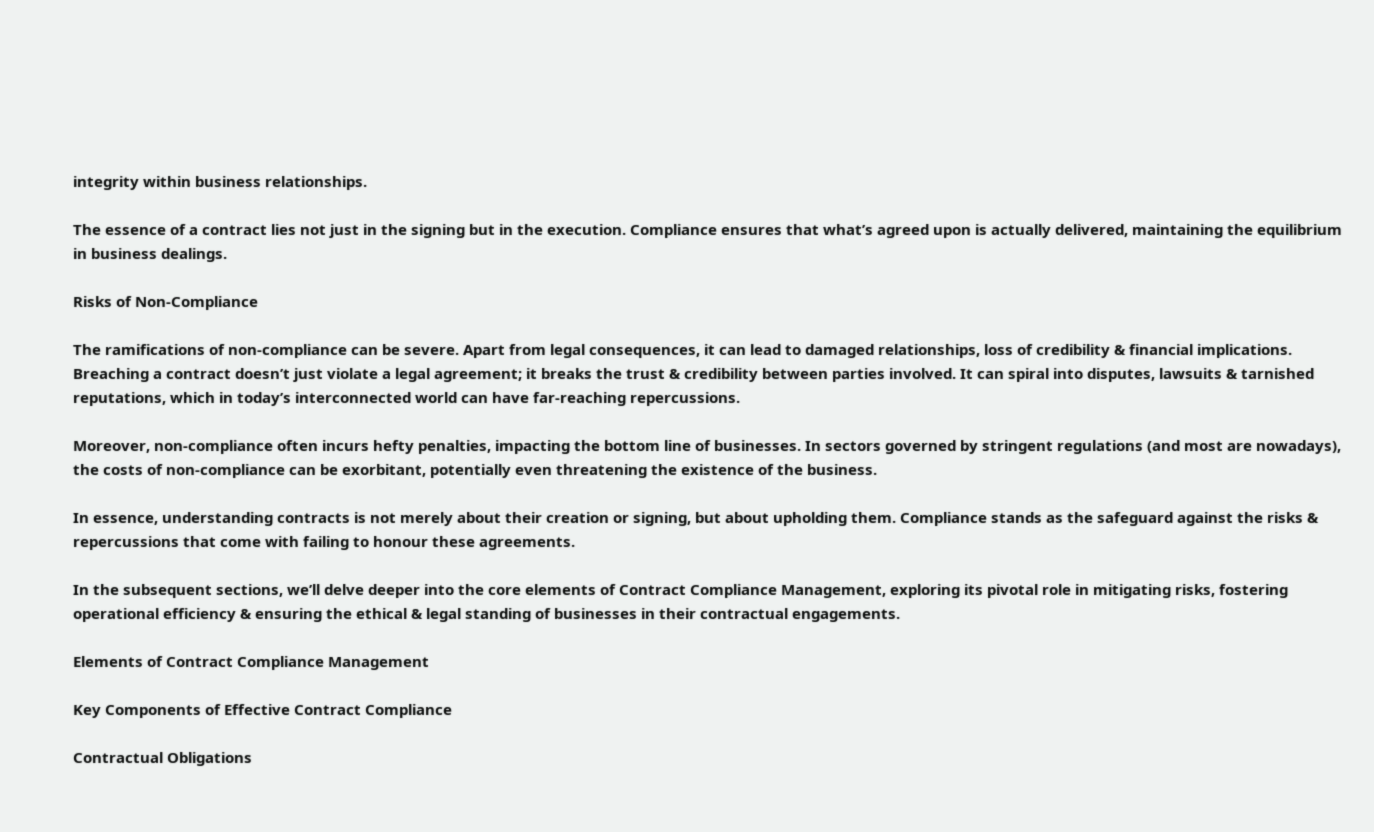integrity within business relationships.

The essence of a contract lies not just in the signing but in the execution. Compliance ensures that what’s agreed upon is actually delivered, maintaining the equilibrium in business dealings.

Risks of Non-Compliance

The ramifications of non-compliance can be severe. Apart from legal consequences, it can lead to damaged relationships, loss of credibility & financial implications. Breaching a contract doesn’t just violate a legal agreement; it breaks the trust & credibility between parties involved. It can spiral into disputes, lawsuits & tarnished reputations, which in today’s interconnected world can have far-reaching repercussions.

Moreover, non-compliance often incurs hefty penalties, impacting the bottom line of businesses. In sectors governed by stringent regulations (and most are nowadays), the costs of non-compliance can be exorbitant, potentially even threatening the existence of the business.

In essence, understanding contracts is not merely about their creation or signing, but about upholding them. Compliance stands as the safeguard against the risks & repercussions that come with failing to honour these agreements.

In the subsequent sections, we’ll delve deeper into the core elements of Contract Compliance Management, exploring its pivotal role in mitigating risks, fostering operational efficiency & ensuring the ethical & legal standing of businesses in their contractual engagements.

Elements of Contract Compliance Management

Key Components of Effective Contract Compliance

Contractual Obligations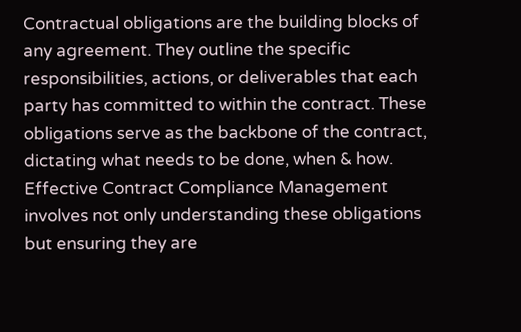Contractual obligations are the building blocks of any agreement. They outline the specific responsibilities, actions, or deliverables that each party has committed to within the contract. These obligations serve as the backbone of the contract, dictating what needs to be done, when & how. Effective Contract Compliance Management involves not only understanding these obligations but ensuring they are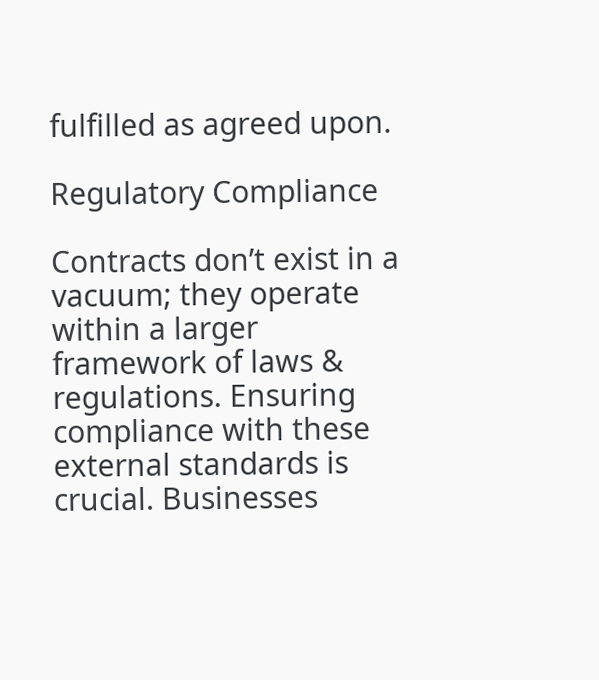fulfilled as agreed upon.

Regulatory Compliance

Contracts don’t exist in a vacuum; they operate within a larger framework of laws & regulations. Ensuring compliance with these external standards is crucial. Businesses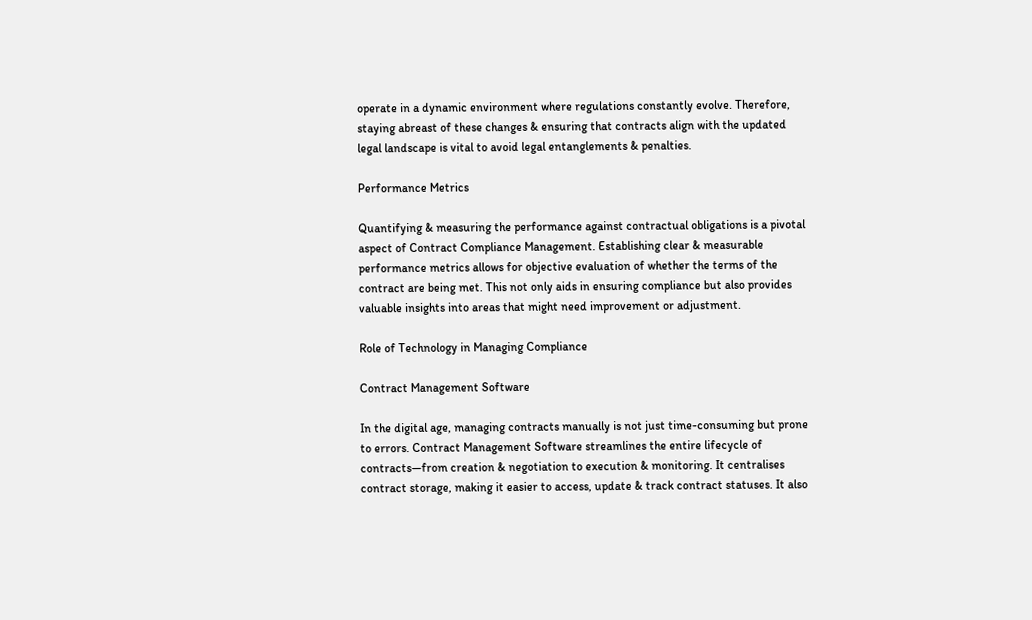operate in a dynamic environment where regulations constantly evolve. Therefore, staying abreast of these changes & ensuring that contracts align with the updated legal landscape is vital to avoid legal entanglements & penalties.

Performance Metrics

Quantifying & measuring the performance against contractual obligations is a pivotal aspect of Contract Compliance Management. Establishing clear & measurable performance metrics allows for objective evaluation of whether the terms of the contract are being met. This not only aids in ensuring compliance but also provides valuable insights into areas that might need improvement or adjustment.

Role of Technology in Managing Compliance

Contract Management Software

In the digital age, managing contracts manually is not just time-consuming but prone to errors. Contract Management Software streamlines the entire lifecycle of contracts—from creation & negotiation to execution & monitoring. It centralises contract storage, making it easier to access, update & track contract statuses. It also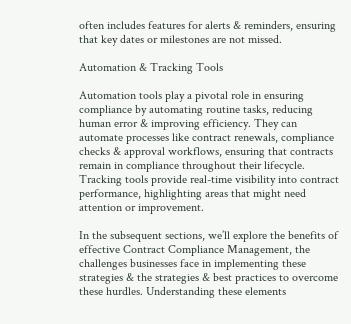often includes features for alerts & reminders, ensuring that key dates or milestones are not missed.

Automation & Tracking Tools

Automation tools play a pivotal role in ensuring compliance by automating routine tasks, reducing human error & improving efficiency. They can automate processes like contract renewals, compliance checks & approval workflows, ensuring that contracts remain in compliance throughout their lifecycle. Tracking tools provide real-time visibility into contract performance, highlighting areas that might need attention or improvement.

In the subsequent sections, we’ll explore the benefits of effective Contract Compliance Management, the challenges businesses face in implementing these strategies & the strategies & best practices to overcome these hurdles. Understanding these elements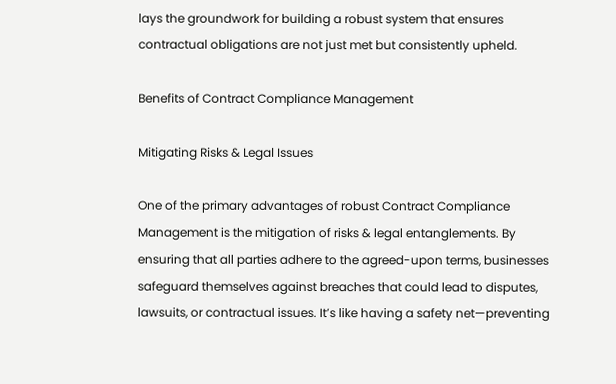lays the groundwork for building a robust system that ensures contractual obligations are not just met but consistently upheld.

Benefits of Contract Compliance Management

Mitigating Risks & Legal Issues

One of the primary advantages of robust Contract Compliance Management is the mitigation of risks & legal entanglements. By ensuring that all parties adhere to the agreed-upon terms, businesses safeguard themselves against breaches that could lead to disputes, lawsuits, or contractual issues. It’s like having a safety net—preventing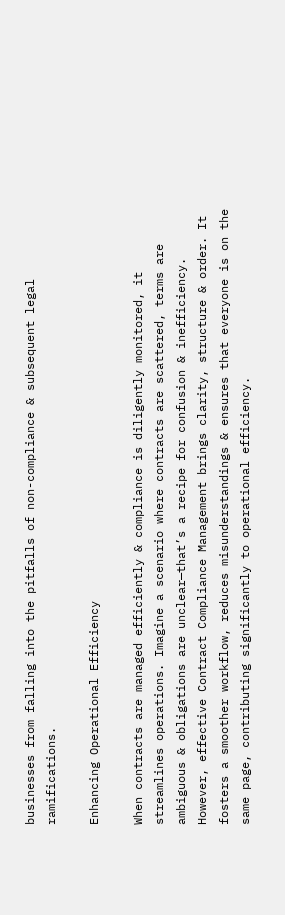businesses from falling into the pitfalls of non-compliance & subsequent legal ramifications.

Enhancing Operational Efficiency

When contracts are managed efficiently & compliance is diligently monitored, it streamlines operations. Imagine a scenario where contracts are scattered, terms are ambiguous & obligations are unclear—that’s a recipe for confusion & inefficiency. However, effective Contract Compliance Management brings clarity, structure & order. It fosters a smoother workflow, reduces misunderstandings & ensures that everyone is on the same page, contributing significantly to operational efficiency.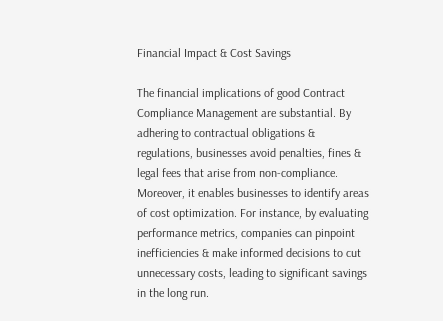Financial Impact & Cost Savings

The financial implications of good Contract Compliance Management are substantial. By adhering to contractual obligations & regulations, businesses avoid penalties, fines & legal fees that arise from non-compliance. Moreover, it enables businesses to identify areas of cost optimization. For instance, by evaluating performance metrics, companies can pinpoint inefficiencies & make informed decisions to cut unnecessary costs, leading to significant savings in the long run.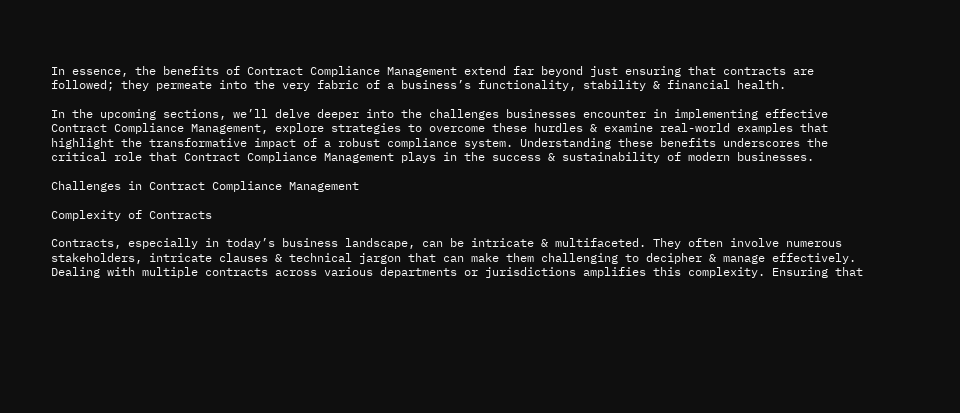In essence, the benefits of Contract Compliance Management extend far beyond just ensuring that contracts are followed; they permeate into the very fabric of a business’s functionality, stability & financial health.

In the upcoming sections, we’ll delve deeper into the challenges businesses encounter in implementing effective Contract Compliance Management, explore strategies to overcome these hurdles & examine real-world examples that highlight the transformative impact of a robust compliance system. Understanding these benefits underscores the critical role that Contract Compliance Management plays in the success & sustainability of modern businesses.

Challenges in Contract Compliance Management

Complexity of Contracts

Contracts, especially in today’s business landscape, can be intricate & multifaceted. They often involve numerous stakeholders, intricate clauses & technical jargon that can make them challenging to decipher & manage effectively. Dealing with multiple contracts across various departments or jurisdictions amplifies this complexity. Ensuring that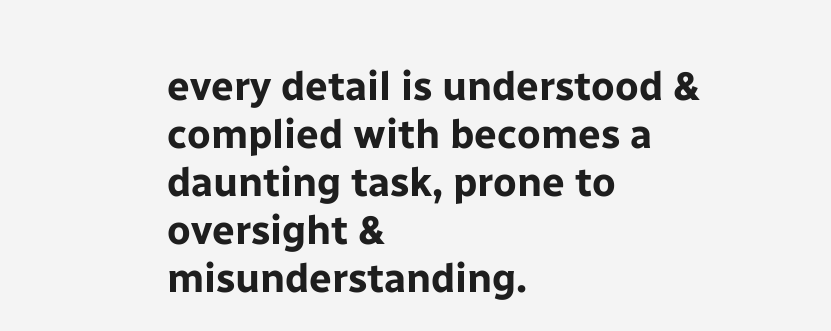every detail is understood & complied with becomes a daunting task, prone to oversight & misunderstanding.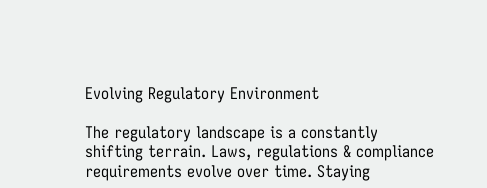Evolving Regulatory Environment

The regulatory landscape is a constantly shifting terrain. Laws, regulations & compliance requirements evolve over time. Staying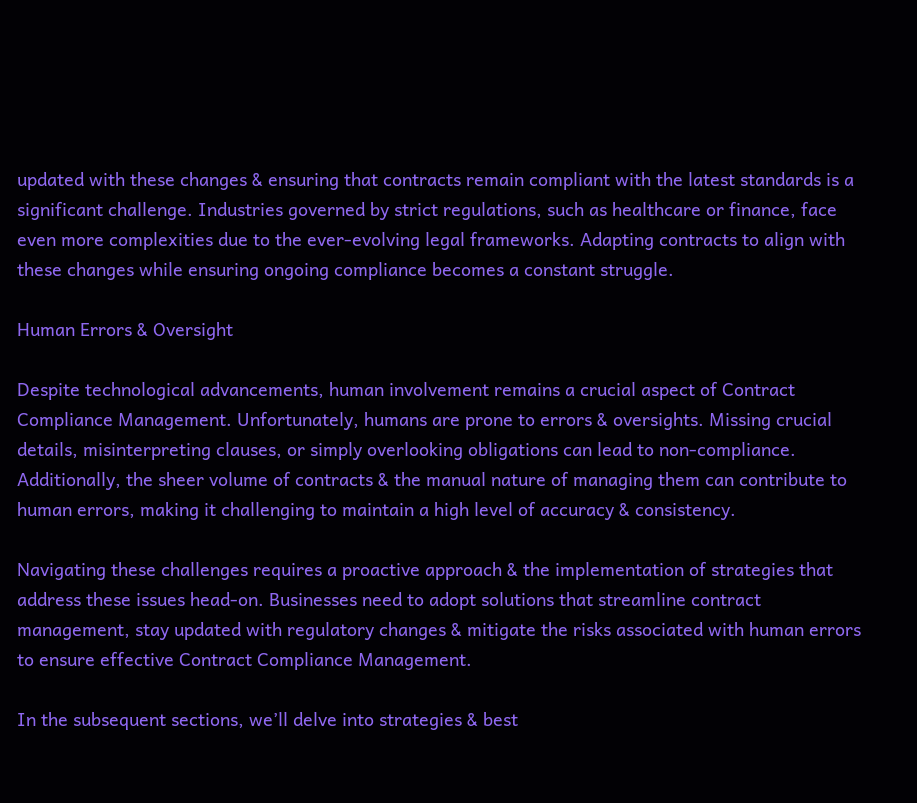updated with these changes & ensuring that contracts remain compliant with the latest standards is a significant challenge. Industries governed by strict regulations, such as healthcare or finance, face even more complexities due to the ever-evolving legal frameworks. Adapting contracts to align with these changes while ensuring ongoing compliance becomes a constant struggle.

Human Errors & Oversight

Despite technological advancements, human involvement remains a crucial aspect of Contract Compliance Management. Unfortunately, humans are prone to errors & oversights. Missing crucial details, misinterpreting clauses, or simply overlooking obligations can lead to non-compliance. Additionally, the sheer volume of contracts & the manual nature of managing them can contribute to human errors, making it challenging to maintain a high level of accuracy & consistency.

Navigating these challenges requires a proactive approach & the implementation of strategies that address these issues head-on. Businesses need to adopt solutions that streamline contract management, stay updated with regulatory changes & mitigate the risks associated with human errors to ensure effective Contract Compliance Management.

In the subsequent sections, we’ll delve into strategies & best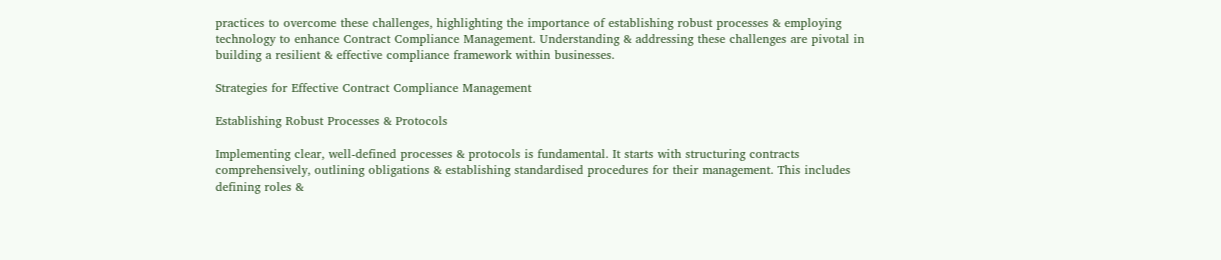practices to overcome these challenges, highlighting the importance of establishing robust processes & employing technology to enhance Contract Compliance Management. Understanding & addressing these challenges are pivotal in building a resilient & effective compliance framework within businesses.

Strategies for Effective Contract Compliance Management

Establishing Robust Processes & Protocols

Implementing clear, well-defined processes & protocols is fundamental. It starts with structuring contracts comprehensively, outlining obligations & establishing standardised procedures for their management. This includes defining roles &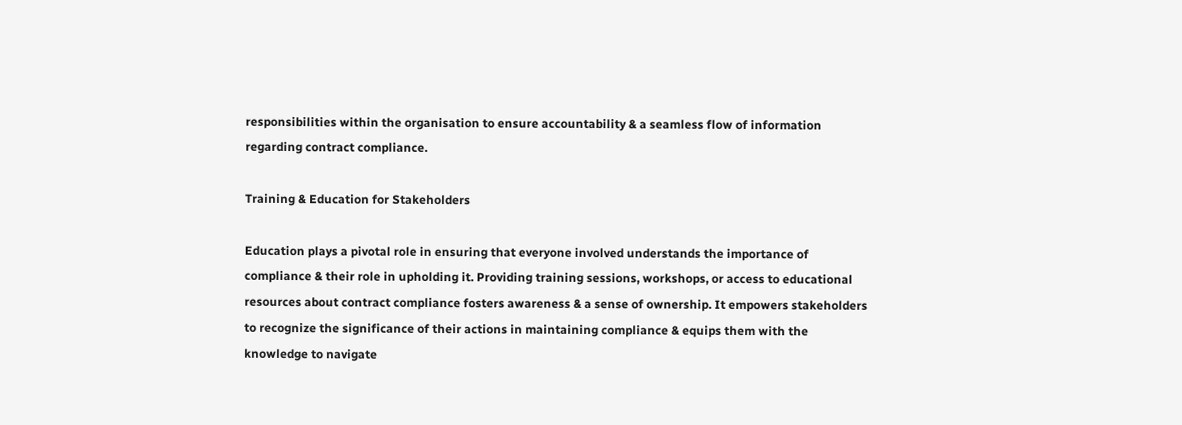responsibilities within the organisation to ensure accountability & a seamless flow of information regarding contract compliance.

Training & Education for Stakeholders

Education plays a pivotal role in ensuring that everyone involved understands the importance of compliance & their role in upholding it. Providing training sessions, workshops, or access to educational resources about contract compliance fosters awareness & a sense of ownership. It empowers stakeholders to recognize the significance of their actions in maintaining compliance & equips them with the knowledge to navigate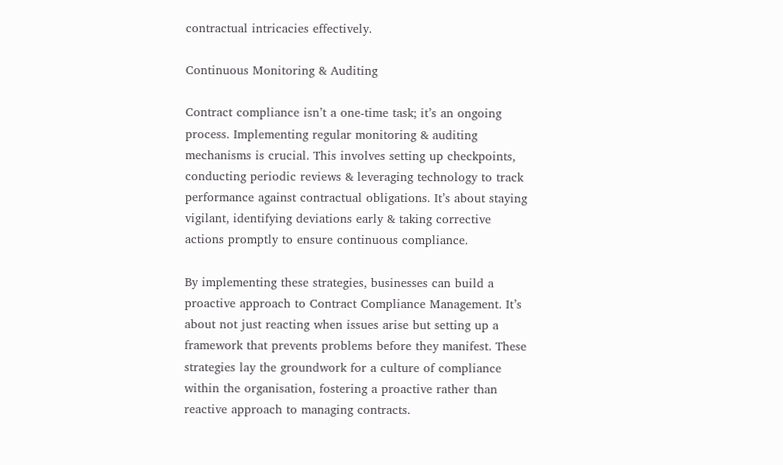contractual intricacies effectively.

Continuous Monitoring & Auditing

Contract compliance isn’t a one-time task; it’s an ongoing process. Implementing regular monitoring & auditing mechanisms is crucial. This involves setting up checkpoints, conducting periodic reviews & leveraging technology to track performance against contractual obligations. It’s about staying vigilant, identifying deviations early & taking corrective actions promptly to ensure continuous compliance.

By implementing these strategies, businesses can build a proactive approach to Contract Compliance Management. It’s about not just reacting when issues arise but setting up a framework that prevents problems before they manifest. These strategies lay the groundwork for a culture of compliance within the organisation, fostering a proactive rather than reactive approach to managing contracts.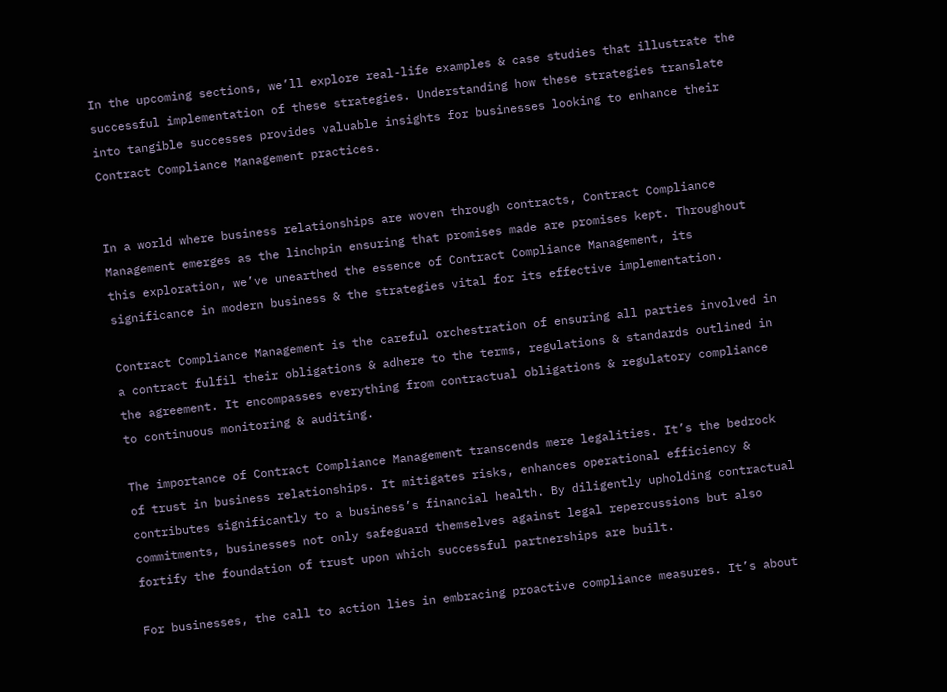In the upcoming sections, we’ll explore real-life examples & case studies that illustrate the successful implementation of these strategies. Understanding how these strategies translate into tangible successes provides valuable insights for businesses looking to enhance their Contract Compliance Management practices.


In a world where business relationships are woven through contracts, Contract Compliance Management emerges as the linchpin ensuring that promises made are promises kept. Throughout this exploration, we’ve unearthed the essence of Contract Compliance Management, its significance in modern business & the strategies vital for its effective implementation.

Contract Compliance Management is the careful orchestration of ensuring all parties involved in a contract fulfil their obligations & adhere to the terms, regulations & standards outlined in the agreement. It encompasses everything from contractual obligations & regulatory compliance to continuous monitoring & auditing.

The importance of Contract Compliance Management transcends mere legalities. It’s the bedrock of trust in business relationships. It mitigates risks, enhances operational efficiency & contributes significantly to a business’s financial health. By diligently upholding contractual commitments, businesses not only safeguard themselves against legal repercussions but also fortify the foundation of trust upon which successful partnerships are built.

For businesses, the call to action lies in embracing proactive compliance measures. It’s about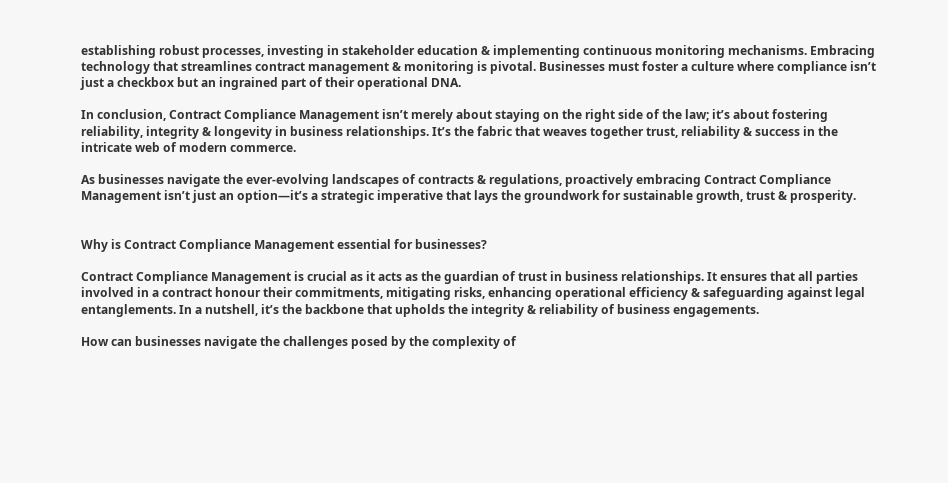establishing robust processes, investing in stakeholder education & implementing continuous monitoring mechanisms. Embracing technology that streamlines contract management & monitoring is pivotal. Businesses must foster a culture where compliance isn’t just a checkbox but an ingrained part of their operational DNA.

In conclusion, Contract Compliance Management isn’t merely about staying on the right side of the law; it’s about fostering reliability, integrity & longevity in business relationships. It’s the fabric that weaves together trust, reliability & success in the intricate web of modern commerce.

As businesses navigate the ever-evolving landscapes of contracts & regulations, proactively embracing Contract Compliance Management isn’t just an option—it’s a strategic imperative that lays the groundwork for sustainable growth, trust & prosperity.


Why is Contract Compliance Management essential for businesses?

Contract Compliance Management is crucial as it acts as the guardian of trust in business relationships. It ensures that all parties involved in a contract honour their commitments, mitigating risks, enhancing operational efficiency & safeguarding against legal entanglements. In a nutshell, it’s the backbone that upholds the integrity & reliability of business engagements.

How can businesses navigate the challenges posed by the complexity of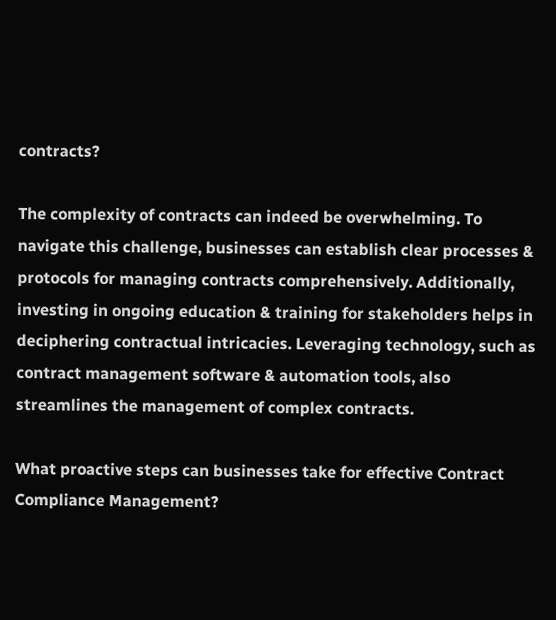contracts?

The complexity of contracts can indeed be overwhelming. To navigate this challenge, businesses can establish clear processes & protocols for managing contracts comprehensively. Additionally, investing in ongoing education & training for stakeholders helps in deciphering contractual intricacies. Leveraging technology, such as contract management software & automation tools, also streamlines the management of complex contracts.

What proactive steps can businesses take for effective Contract Compliance Management?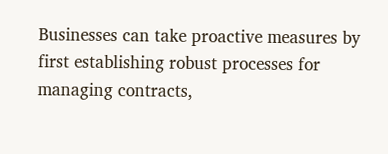Businesses can take proactive measures by first establishing robust processes for managing contracts,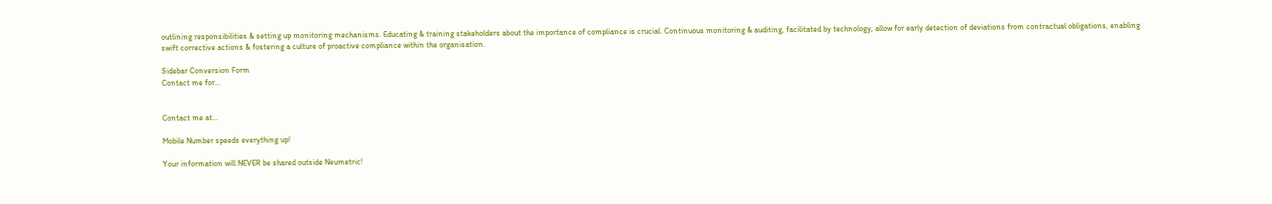outlining responsibilities & setting up monitoring mechanisms. Educating & training stakeholders about the importance of compliance is crucial. Continuous monitoring & auditing, facilitated by technology, allow for early detection of deviations from contractual obligations, enabling swift corrective actions & fostering a culture of proactive compliance within the organisation.

Sidebar Conversion Form
Contact me for...


Contact me at...

Mobile Number speeds everything up!

Your information will NEVER be shared outside Neumetric!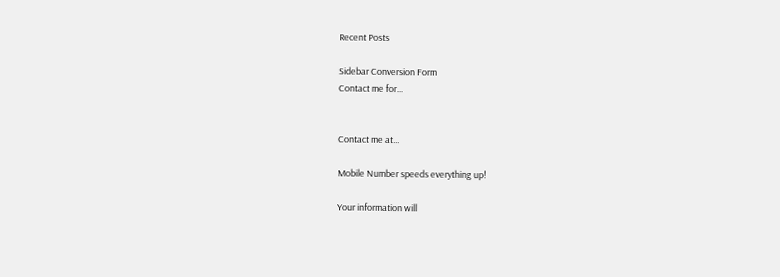Recent Posts

Sidebar Conversion Form
Contact me for...


Contact me at...

Mobile Number speeds everything up!

Your information will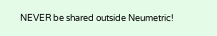NEVER be shared outside Neumetric!